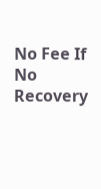No Fee If No Recovery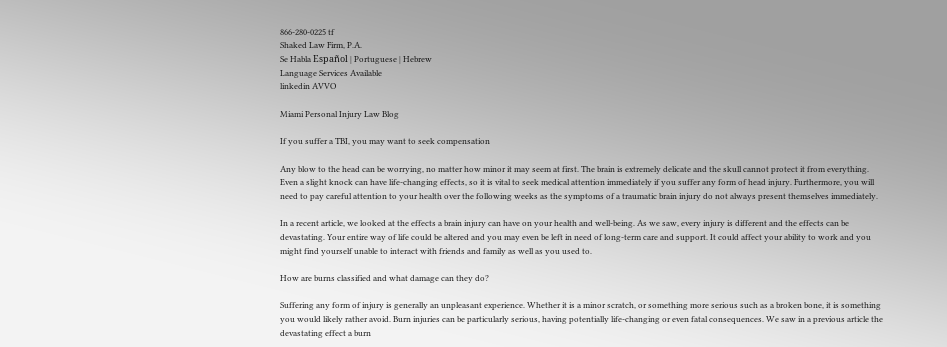866-280-0225 tf
Shaked Law Firm, P.A.
Se Habla Español | Portuguese | Hebrew
Language Services Available
linkedin AVVO

Miami Personal Injury Law Blog

If you suffer a TBI, you may want to seek compensation

Any blow to the head can be worrying, no matter how minor it may seem at first. The brain is extremely delicate and the skull cannot protect it from everything. Even a slight knock can have life-changing effects, so it is vital to seek medical attention immediately if you suffer any form of head injury. Furthermore, you will need to pay careful attention to your health over the following weeks as the symptoms of a traumatic brain injury do not always present themselves immediately.

In a recent article, we looked at the effects a brain injury can have on your health and well-being. As we saw, every injury is different and the effects can be devastating. Your entire way of life could be altered and you may even be left in need of long-term care and support. It could affect your ability to work and you might find yourself unable to interact with friends and family as well as you used to.

How are burns classified and what damage can they do?

Suffering any form of injury is generally an unpleasant experience. Whether it is a minor scratch, or something more serious such as a broken bone, it is something you would likely rather avoid. Burn injuries can be particularly serious, having potentially life-changing or even fatal consequences. We saw in a previous article the devastating effect a burn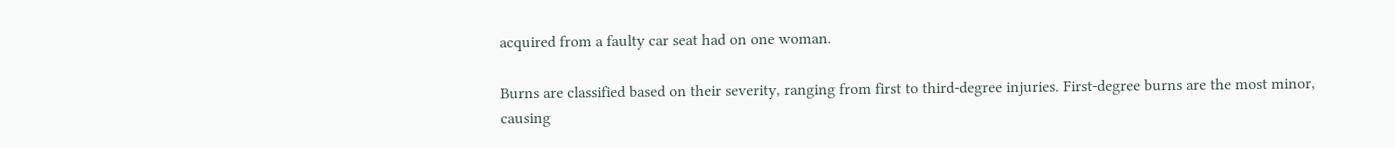acquired from a faulty car seat had on one woman.

Burns are classified based on their severity, ranging from first to third-degree injuries. First-degree burns are the most minor, causing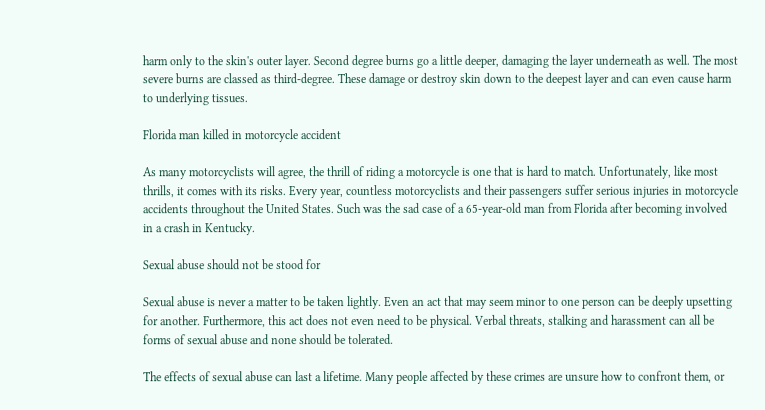harm only to the skin's outer layer. Second degree burns go a little deeper, damaging the layer underneath as well. The most severe burns are classed as third-degree. These damage or destroy skin down to the deepest layer and can even cause harm to underlying tissues.

Florida man killed in motorcycle accident

As many motorcyclists will agree, the thrill of riding a motorcycle is one that is hard to match. Unfortunately, like most thrills, it comes with its risks. Every year, countless motorcyclists and their passengers suffer serious injuries in motorcycle accidents throughout the United States. Such was the sad case of a 65-year-old man from Florida after becoming involved in a crash in Kentucky.

Sexual abuse should not be stood for

Sexual abuse is never a matter to be taken lightly. Even an act that may seem minor to one person can be deeply upsetting for another. Furthermore, this act does not even need to be physical. Verbal threats, stalking and harassment can all be forms of sexual abuse and none should be tolerated.

The effects of sexual abuse can last a lifetime. Many people affected by these crimes are unsure how to confront them, or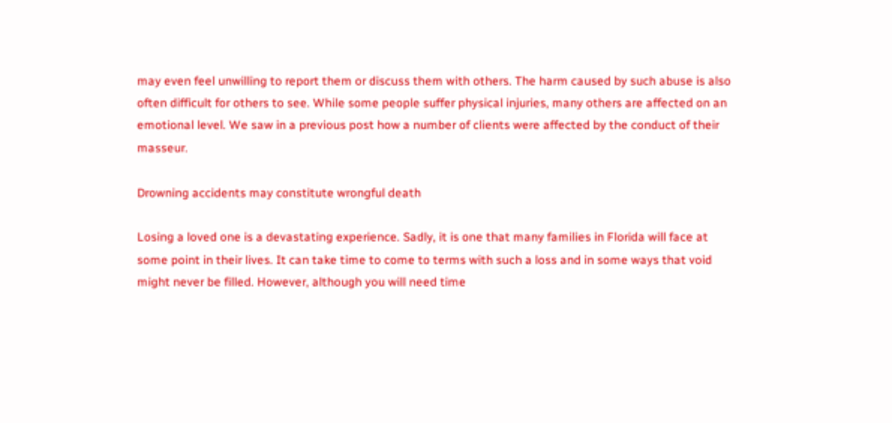may even feel unwilling to report them or discuss them with others. The harm caused by such abuse is also often difficult for others to see. While some people suffer physical injuries, many others are affected on an emotional level. We saw in a previous post how a number of clients were affected by the conduct of their masseur.

Drowning accidents may constitute wrongful death

Losing a loved one is a devastating experience. Sadly, it is one that many families in Florida will face at some point in their lives. It can take time to come to terms with such a loss and in some ways that void might never be filled. However, although you will need time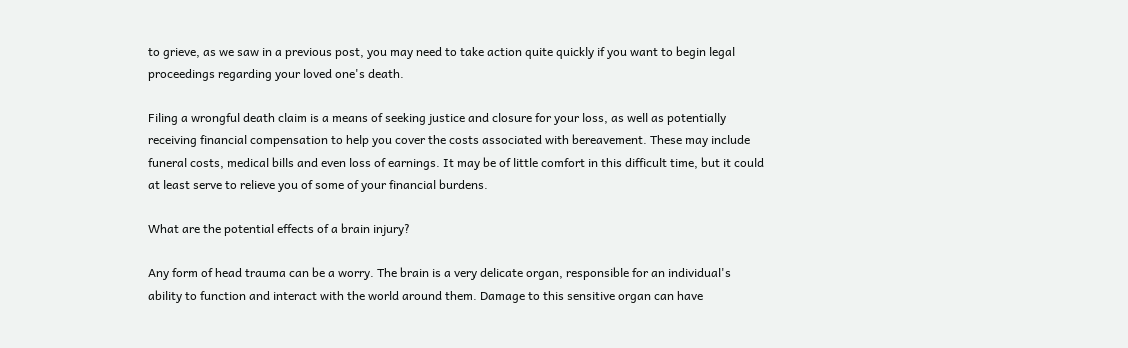to grieve, as we saw in a previous post, you may need to take action quite quickly if you want to begin legal proceedings regarding your loved one's death.

Filing a wrongful death claim is a means of seeking justice and closure for your loss, as well as potentially receiving financial compensation to help you cover the costs associated with bereavement. These may include funeral costs, medical bills and even loss of earnings. It may be of little comfort in this difficult time, but it could at least serve to relieve you of some of your financial burdens.

What are the potential effects of a brain injury?

Any form of head trauma can be a worry. The brain is a very delicate organ, responsible for an individual's ability to function and interact with the world around them. Damage to this sensitive organ can have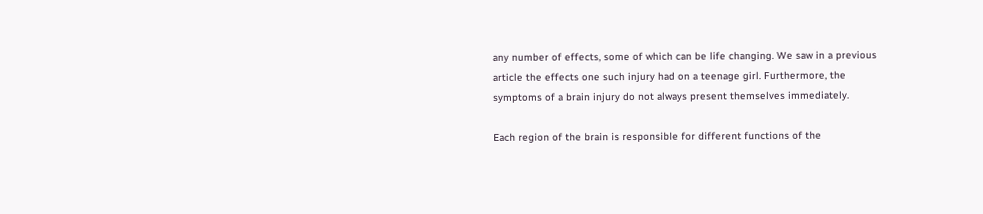any number of effects, some of which can be life changing. We saw in a previous article the effects one such injury had on a teenage girl. Furthermore, the symptoms of a brain injury do not always present themselves immediately.

Each region of the brain is responsible for different functions of the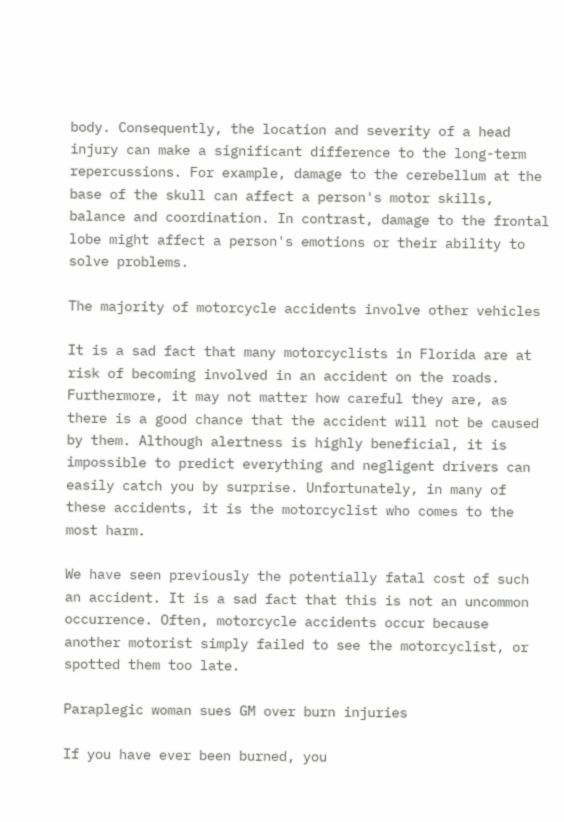body. Consequently, the location and severity of a head injury can make a significant difference to the long-term repercussions. For example, damage to the cerebellum at the base of the skull can affect a person's motor skills, balance and coordination. In contrast, damage to the frontal lobe might affect a person's emotions or their ability to solve problems.

The majority of motorcycle accidents involve other vehicles

It is a sad fact that many motorcyclists in Florida are at risk of becoming involved in an accident on the roads. Furthermore, it may not matter how careful they are, as there is a good chance that the accident will not be caused by them. Although alertness is highly beneficial, it is impossible to predict everything and negligent drivers can easily catch you by surprise. Unfortunately, in many of these accidents, it is the motorcyclist who comes to the most harm.

We have seen previously the potentially fatal cost of such an accident. It is a sad fact that this is not an uncommon occurrence. Often, motorcycle accidents occur because another motorist simply failed to see the motorcyclist, or spotted them too late.

Paraplegic woman sues GM over burn injuries

If you have ever been burned, you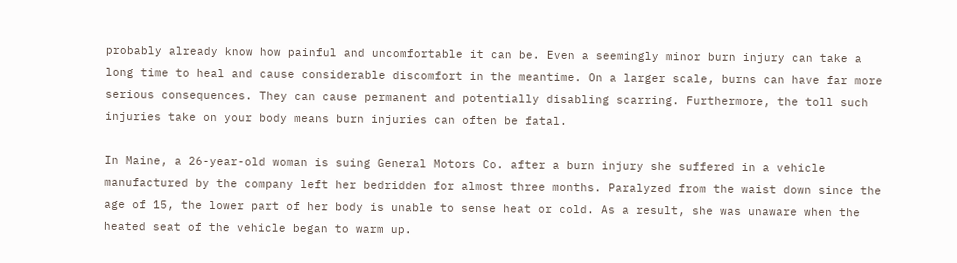probably already know how painful and uncomfortable it can be. Even a seemingly minor burn injury can take a long time to heal and cause considerable discomfort in the meantime. On a larger scale, burns can have far more serious consequences. They can cause permanent and potentially disabling scarring. Furthermore, the toll such injuries take on your body means burn injuries can often be fatal.

In Maine, a 26-year-old woman is suing General Motors Co. after a burn injury she suffered in a vehicle manufactured by the company left her bedridden for almost three months. Paralyzed from the waist down since the age of 15, the lower part of her body is unable to sense heat or cold. As a result, she was unaware when the heated seat of the vehicle began to warm up.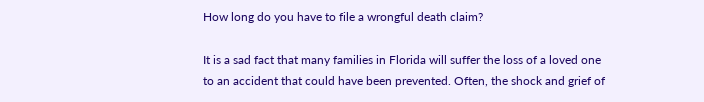How long do you have to file a wrongful death claim?

It is a sad fact that many families in Florida will suffer the loss of a loved one to an accident that could have been prevented. Often, the shock and grief of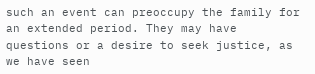such an event can preoccupy the family for an extended period. They may have questions or a desire to seek justice, as we have seen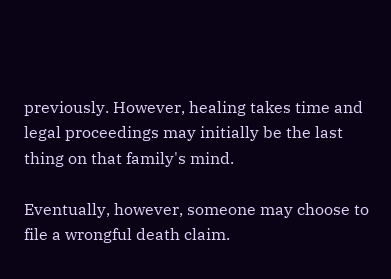previously. However, healing takes time and legal proceedings may initially be the last thing on that family's mind.

Eventually, however, someone may choose to file a wrongful death claim.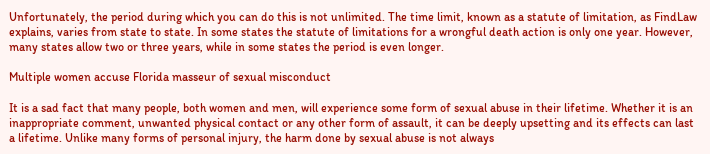Unfortunately, the period during which you can do this is not unlimited. The time limit, known as a statute of limitation, as FindLaw explains, varies from state to state. In some states the statute of limitations for a wrongful death action is only one year. However, many states allow two or three years, while in some states the period is even longer.

Multiple women accuse Florida masseur of sexual misconduct

It is a sad fact that many people, both women and men, will experience some form of sexual abuse in their lifetime. Whether it is an inappropriate comment, unwanted physical contact or any other form of assault, it can be deeply upsetting and its effects can last a lifetime. Unlike many forms of personal injury, the harm done by sexual abuse is not always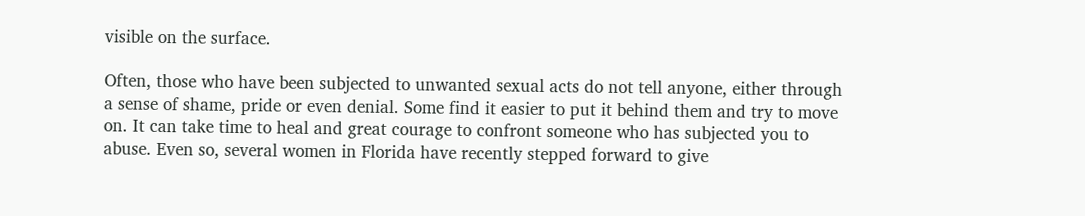visible on the surface.

Often, those who have been subjected to unwanted sexual acts do not tell anyone, either through a sense of shame, pride or even denial. Some find it easier to put it behind them and try to move on. It can take time to heal and great courage to confront someone who has subjected you to abuse. Even so, several women in Florida have recently stepped forward to give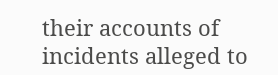their accounts of incidents alleged to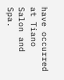have occurred at Tiano Salon and Spa.